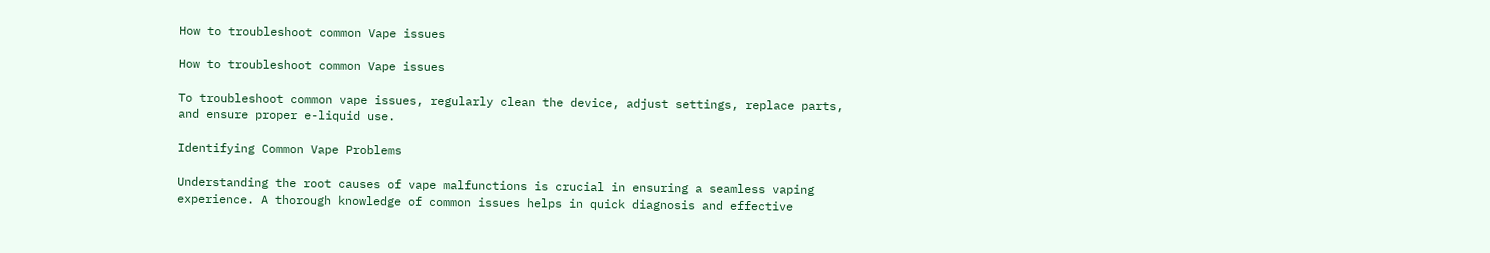How to troubleshoot common Vape issues

How to troubleshoot common Vape issues

To troubleshoot common vape issues, regularly clean the device, adjust settings, replace parts, and ensure proper e-liquid use.

Identifying Common Vape Problems

Understanding the root causes of vape malfunctions is crucial in ensuring a seamless vaping experience. A thorough knowledge of common issues helps in quick diagnosis and effective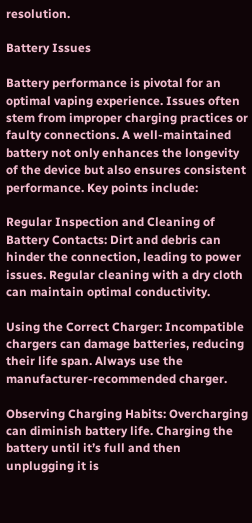resolution.

Battery Issues

Battery performance is pivotal for an optimal vaping experience. Issues often stem from improper charging practices or faulty connections. A well-maintained battery not only enhances the longevity of the device but also ensures consistent performance. Key points include:

Regular Inspection and Cleaning of Battery Contacts: Dirt and debris can hinder the connection, leading to power issues. Regular cleaning with a dry cloth can maintain optimal conductivity.

Using the Correct Charger: Incompatible chargers can damage batteries, reducing their life span. Always use the manufacturer-recommended charger.

Observing Charging Habits: Overcharging can diminish battery life. Charging the battery until it’s full and then unplugging it is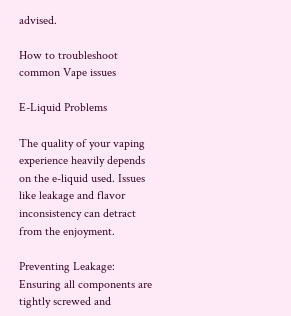advised.

How to troubleshoot common Vape issues

E-Liquid Problems

The quality of your vaping experience heavily depends on the e-liquid used. Issues like leakage and flavor inconsistency can detract from the enjoyment.

Preventing Leakage: Ensuring all components are tightly screwed and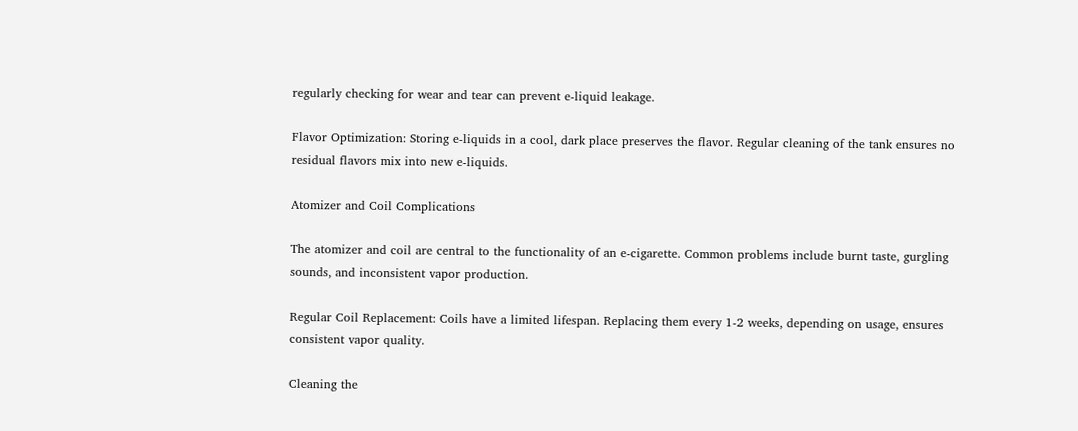regularly checking for wear and tear can prevent e-liquid leakage.

Flavor Optimization: Storing e-liquids in a cool, dark place preserves the flavor. Regular cleaning of the tank ensures no residual flavors mix into new e-liquids.

Atomizer and Coil Complications

The atomizer and coil are central to the functionality of an e-cigarette. Common problems include burnt taste, gurgling sounds, and inconsistent vapor production.

Regular Coil Replacement: Coils have a limited lifespan. Replacing them every 1-2 weeks, depending on usage, ensures consistent vapor quality.

Cleaning the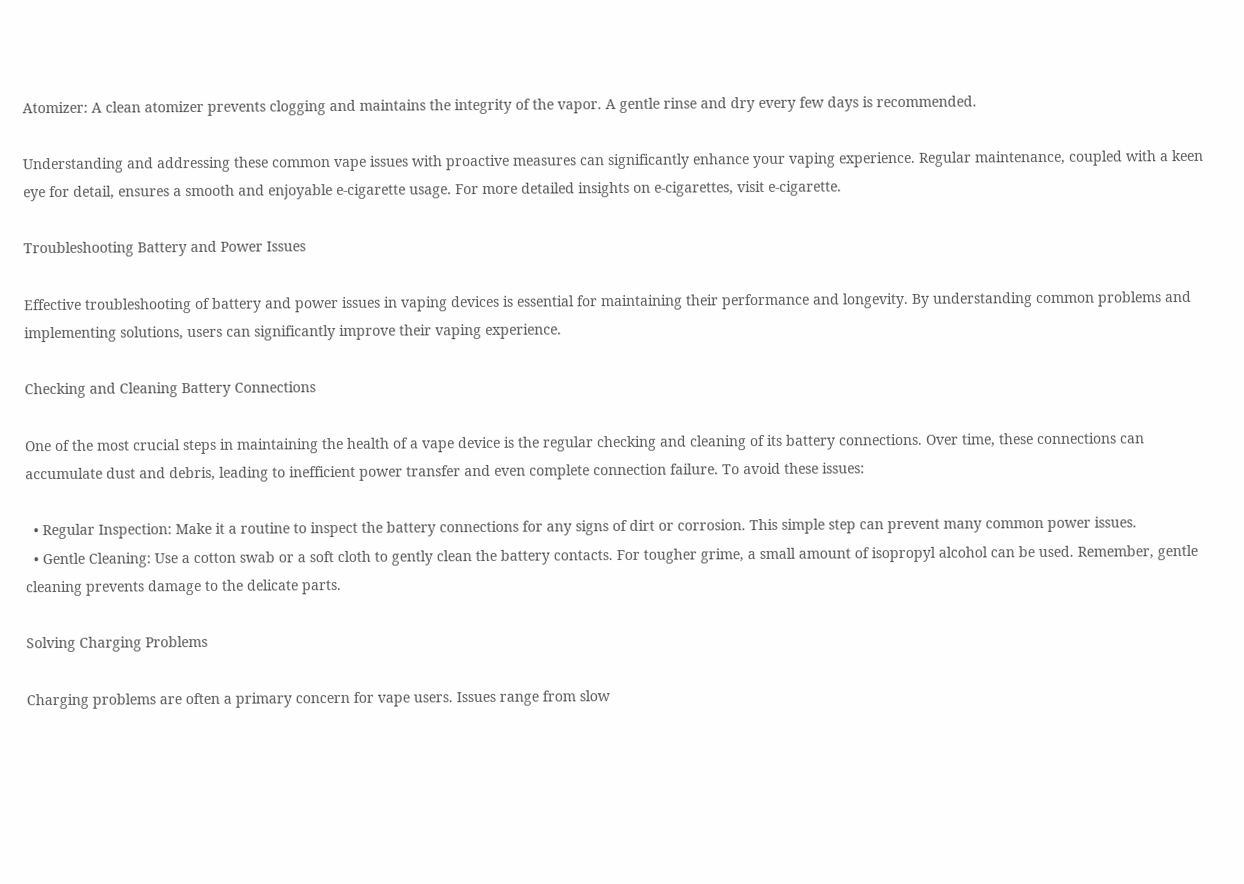Atomizer: A clean atomizer prevents clogging and maintains the integrity of the vapor. A gentle rinse and dry every few days is recommended.

Understanding and addressing these common vape issues with proactive measures can significantly enhance your vaping experience. Regular maintenance, coupled with a keen eye for detail, ensures a smooth and enjoyable e-cigarette usage. For more detailed insights on e-cigarettes, visit e-cigarette.

Troubleshooting Battery and Power Issues

Effective troubleshooting of battery and power issues in vaping devices is essential for maintaining their performance and longevity. By understanding common problems and implementing solutions, users can significantly improve their vaping experience.

Checking and Cleaning Battery Connections

One of the most crucial steps in maintaining the health of a vape device is the regular checking and cleaning of its battery connections. Over time, these connections can accumulate dust and debris, leading to inefficient power transfer and even complete connection failure. To avoid these issues:

  • Regular Inspection: Make it a routine to inspect the battery connections for any signs of dirt or corrosion. This simple step can prevent many common power issues.
  • Gentle Cleaning: Use a cotton swab or a soft cloth to gently clean the battery contacts. For tougher grime, a small amount of isopropyl alcohol can be used. Remember, gentle cleaning prevents damage to the delicate parts.

Solving Charging Problems

Charging problems are often a primary concern for vape users. Issues range from slow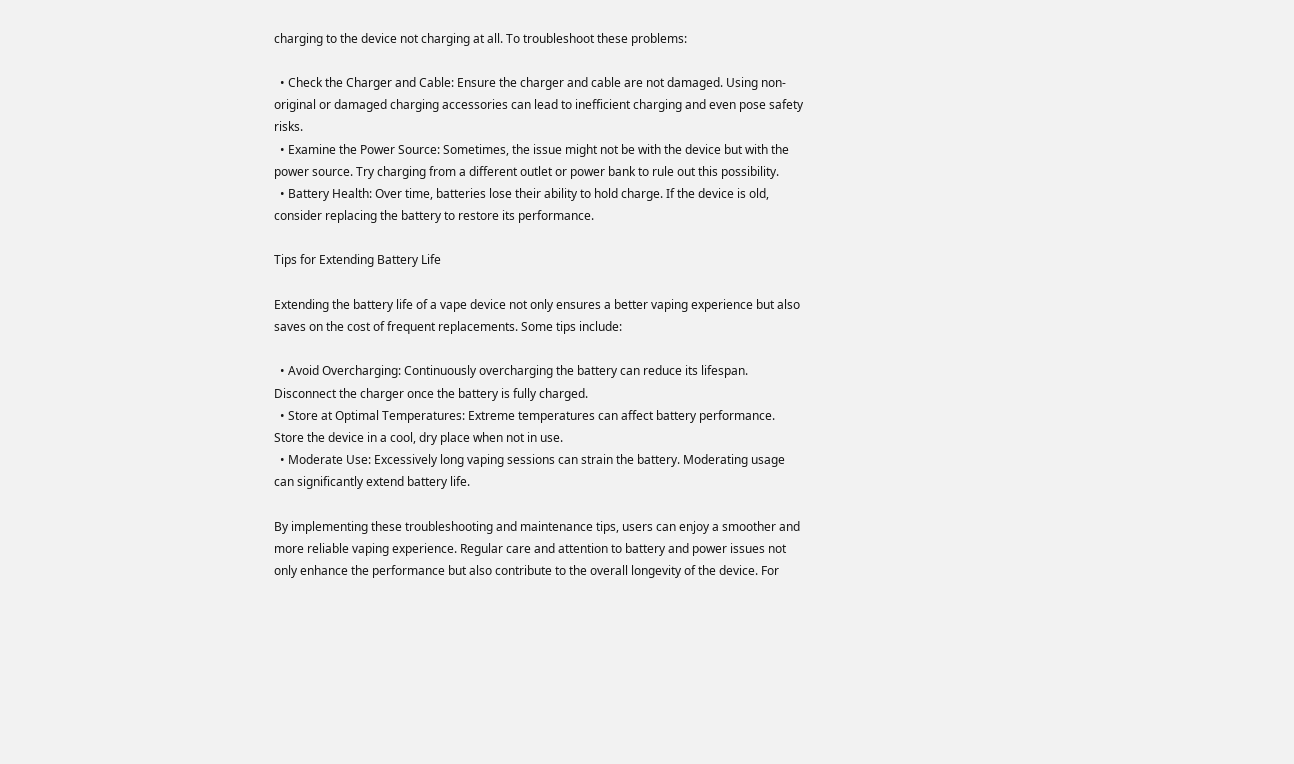charging to the device not charging at all. To troubleshoot these problems:

  • Check the Charger and Cable: Ensure the charger and cable are not damaged. Using non-original or damaged charging accessories can lead to inefficient charging and even pose safety risks.
  • Examine the Power Source: Sometimes, the issue might not be with the device but with the power source. Try charging from a different outlet or power bank to rule out this possibility.
  • Battery Health: Over time, batteries lose their ability to hold charge. If the device is old, consider replacing the battery to restore its performance.

Tips for Extending Battery Life

Extending the battery life of a vape device not only ensures a better vaping experience but also saves on the cost of frequent replacements. Some tips include:

  • Avoid Overcharging: Continuously overcharging the battery can reduce its lifespan. Disconnect the charger once the battery is fully charged.
  • Store at Optimal Temperatures: Extreme temperatures can affect battery performance. Store the device in a cool, dry place when not in use.
  • Moderate Use: Excessively long vaping sessions can strain the battery. Moderating usage can significantly extend battery life.

By implementing these troubleshooting and maintenance tips, users can enjoy a smoother and more reliable vaping experience. Regular care and attention to battery and power issues not only enhance the performance but also contribute to the overall longevity of the device. For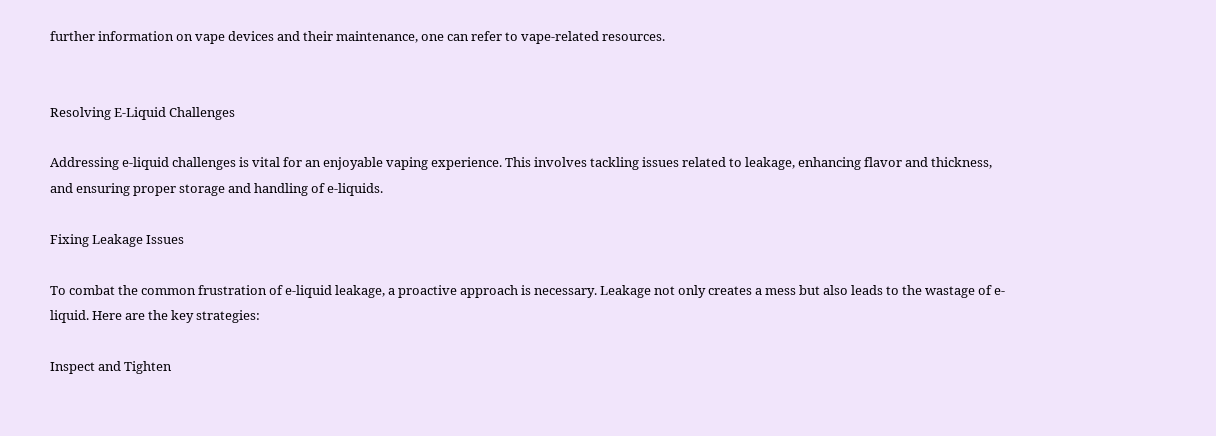further information on vape devices and their maintenance, one can refer to vape-related resources.


Resolving E-Liquid Challenges

Addressing e-liquid challenges is vital for an enjoyable vaping experience. This involves tackling issues related to leakage, enhancing flavor and thickness, and ensuring proper storage and handling of e-liquids.

Fixing Leakage Issues

To combat the common frustration of e-liquid leakage, a proactive approach is necessary. Leakage not only creates a mess but also leads to the wastage of e-liquid. Here are the key strategies:

Inspect and Tighten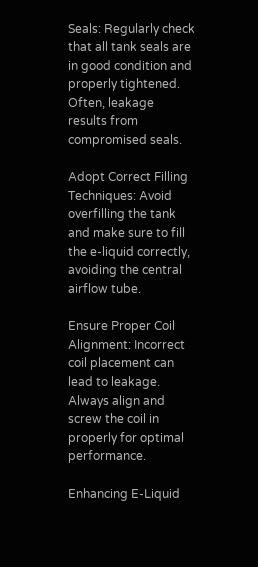Seals: Regularly check that all tank seals are in good condition and properly tightened. Often, leakage results from compromised seals.

Adopt Correct Filling Techniques: Avoid overfilling the tank and make sure to fill the e-liquid correctly, avoiding the central airflow tube.

Ensure Proper Coil Alignment: Incorrect coil placement can lead to leakage. Always align and screw the coil in properly for optimal performance.

Enhancing E-Liquid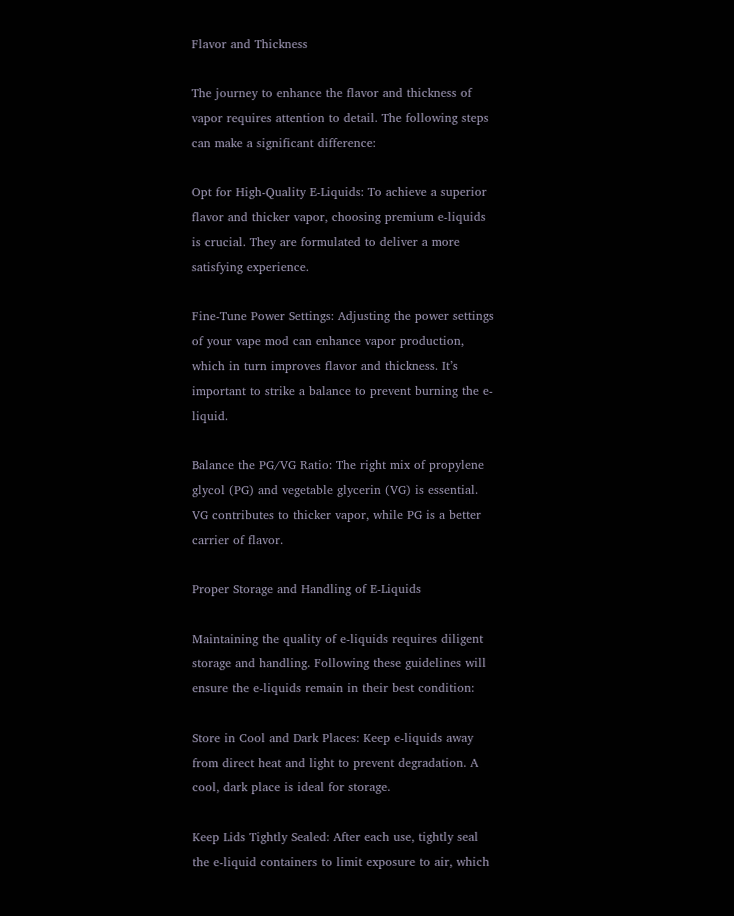Flavor and Thickness

The journey to enhance the flavor and thickness of vapor requires attention to detail. The following steps can make a significant difference:

Opt for High-Quality E-Liquids: To achieve a superior flavor and thicker vapor, choosing premium e-liquids is crucial. They are formulated to deliver a more satisfying experience.

Fine-Tune Power Settings: Adjusting the power settings of your vape mod can enhance vapor production, which in turn improves flavor and thickness. It’s important to strike a balance to prevent burning the e-liquid.

Balance the PG/VG Ratio: The right mix of propylene glycol (PG) and vegetable glycerin (VG) is essential. VG contributes to thicker vapor, while PG is a better carrier of flavor.

Proper Storage and Handling of E-Liquids

Maintaining the quality of e-liquids requires diligent storage and handling. Following these guidelines will ensure the e-liquids remain in their best condition:

Store in Cool and Dark Places: Keep e-liquids away from direct heat and light to prevent degradation. A cool, dark place is ideal for storage.

Keep Lids Tightly Sealed: After each use, tightly seal the e-liquid containers to limit exposure to air, which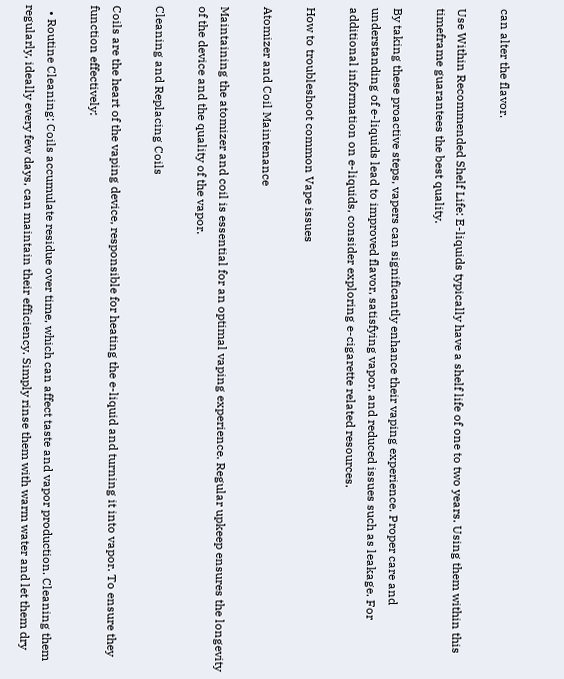can alter the flavor.

Use Within Recommended Shelf Life: E-liquids typically have a shelf life of one to two years. Using them within this timeframe guarantees the best quality.

By taking these proactive steps, vapers can significantly enhance their vaping experience. Proper care and understanding of e-liquids lead to improved flavor, satisfying vapor, and reduced issues such as leakage. For additional information on e-liquids, consider exploring e-cigarette related resources.

How to troubleshoot common Vape issues

Atomizer and Coil Maintenance

Maintaining the atomizer and coil is essential for an optimal vaping experience. Regular upkeep ensures the longevity of the device and the quality of the vapor.

Cleaning and Replacing Coils

Coils are the heart of the vaping device, responsible for heating the e-liquid and turning it into vapor. To ensure they function effectively:

  • Routine Cleaning: Coils accumulate residue over time, which can affect taste and vapor production. Cleaning them regularly, ideally every few days, can maintain their efficiency. Simply rinse them with warm water and let them dry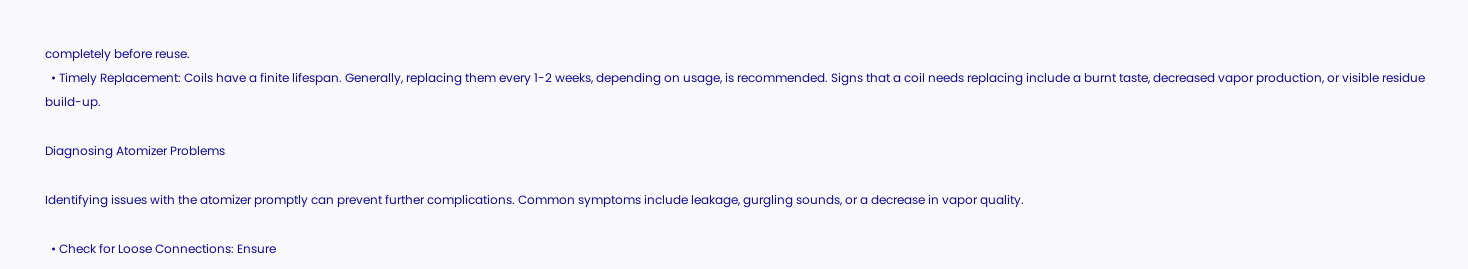completely before reuse.
  • Timely Replacement: Coils have a finite lifespan. Generally, replacing them every 1-2 weeks, depending on usage, is recommended. Signs that a coil needs replacing include a burnt taste, decreased vapor production, or visible residue build-up.

Diagnosing Atomizer Problems

Identifying issues with the atomizer promptly can prevent further complications. Common symptoms include leakage, gurgling sounds, or a decrease in vapor quality.

  • Check for Loose Connections: Ensure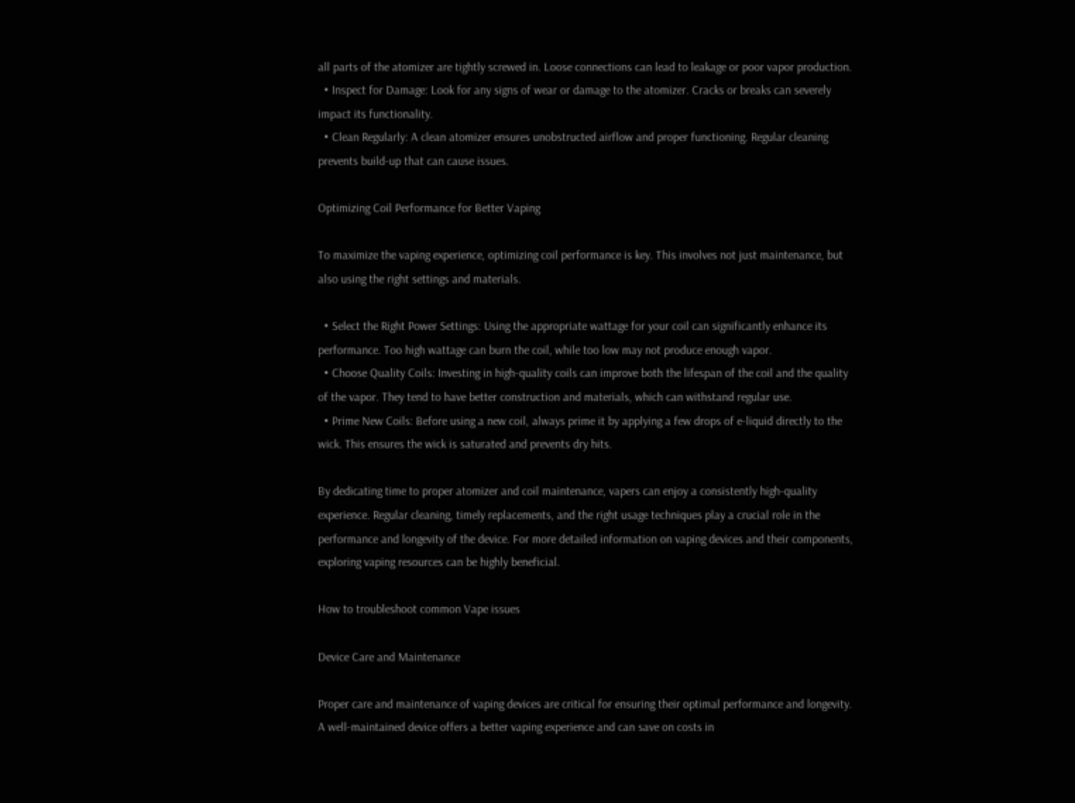all parts of the atomizer are tightly screwed in. Loose connections can lead to leakage or poor vapor production.
  • Inspect for Damage: Look for any signs of wear or damage to the atomizer. Cracks or breaks can severely impact its functionality.
  • Clean Regularly: A clean atomizer ensures unobstructed airflow and proper functioning. Regular cleaning prevents build-up that can cause issues.

Optimizing Coil Performance for Better Vaping

To maximize the vaping experience, optimizing coil performance is key. This involves not just maintenance, but also using the right settings and materials.

  • Select the Right Power Settings: Using the appropriate wattage for your coil can significantly enhance its performance. Too high wattage can burn the coil, while too low may not produce enough vapor.
  • Choose Quality Coils: Investing in high-quality coils can improve both the lifespan of the coil and the quality of the vapor. They tend to have better construction and materials, which can withstand regular use.
  • Prime New Coils: Before using a new coil, always prime it by applying a few drops of e-liquid directly to the wick. This ensures the wick is saturated and prevents dry hits.

By dedicating time to proper atomizer and coil maintenance, vapers can enjoy a consistently high-quality experience. Regular cleaning, timely replacements, and the right usage techniques play a crucial role in the performance and longevity of the device. For more detailed information on vaping devices and their components, exploring vaping resources can be highly beneficial.

How to troubleshoot common Vape issues

Device Care and Maintenance

Proper care and maintenance of vaping devices are critical for ensuring their optimal performance and longevity. A well-maintained device offers a better vaping experience and can save on costs in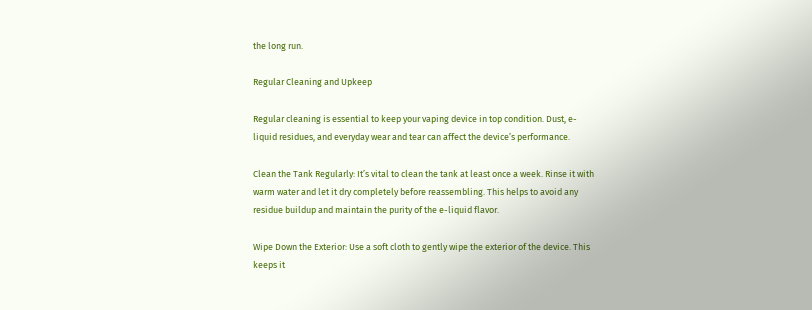the long run.

Regular Cleaning and Upkeep

Regular cleaning is essential to keep your vaping device in top condition. Dust, e-liquid residues, and everyday wear and tear can affect the device’s performance.

Clean the Tank Regularly: It’s vital to clean the tank at least once a week. Rinse it with warm water and let it dry completely before reassembling. This helps to avoid any residue buildup and maintain the purity of the e-liquid flavor.

Wipe Down the Exterior: Use a soft cloth to gently wipe the exterior of the device. This keeps it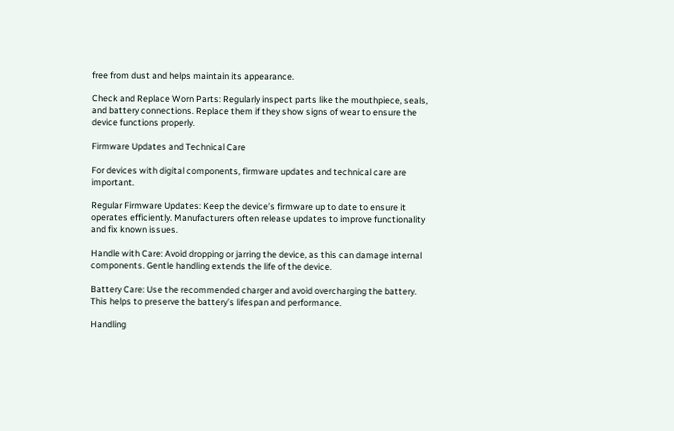free from dust and helps maintain its appearance.

Check and Replace Worn Parts: Regularly inspect parts like the mouthpiece, seals, and battery connections. Replace them if they show signs of wear to ensure the device functions properly.

Firmware Updates and Technical Care

For devices with digital components, firmware updates and technical care are important.

Regular Firmware Updates: Keep the device’s firmware up to date to ensure it operates efficiently. Manufacturers often release updates to improve functionality and fix known issues.

Handle with Care: Avoid dropping or jarring the device, as this can damage internal components. Gentle handling extends the life of the device.

Battery Care: Use the recommended charger and avoid overcharging the battery. This helps to preserve the battery’s lifespan and performance.

Handling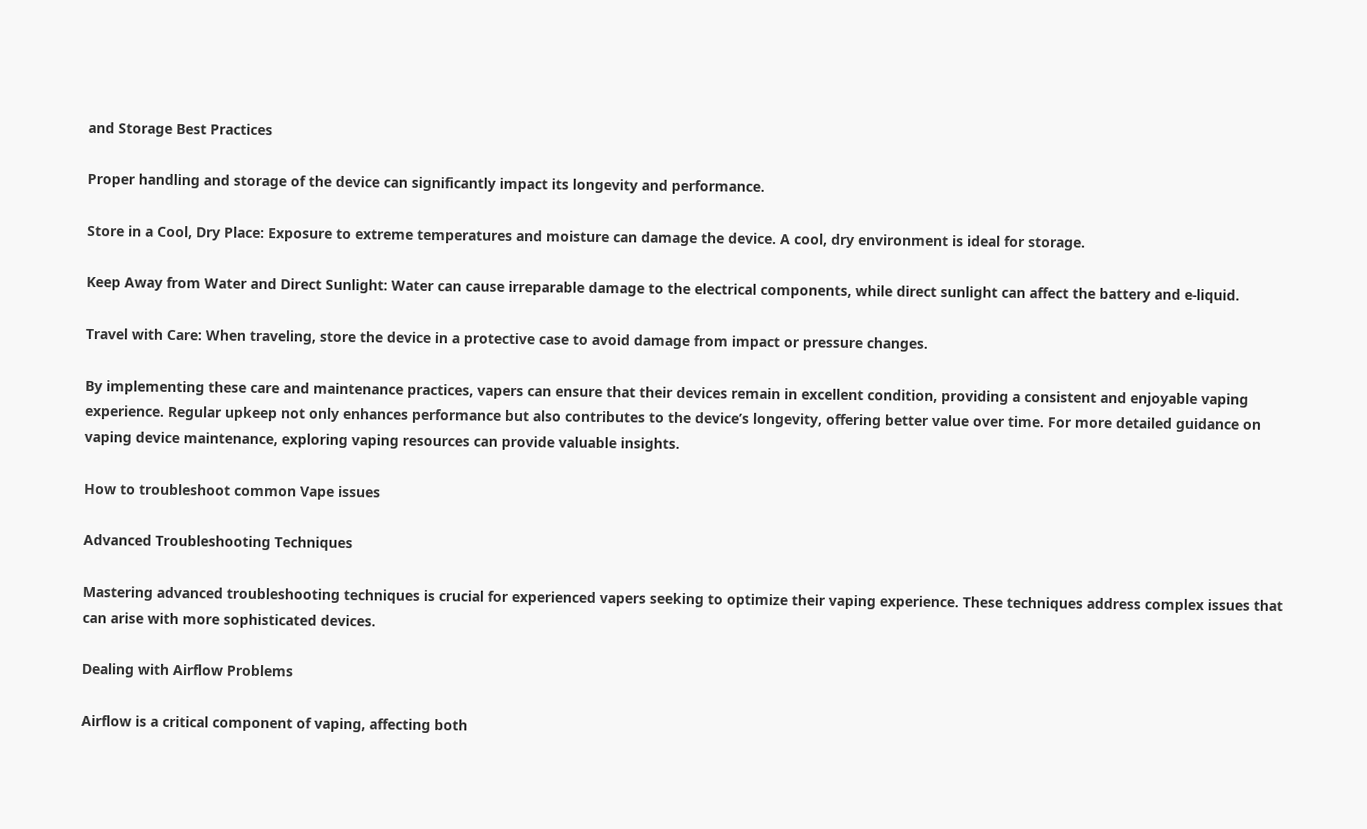and Storage Best Practices

Proper handling and storage of the device can significantly impact its longevity and performance.

Store in a Cool, Dry Place: Exposure to extreme temperatures and moisture can damage the device. A cool, dry environment is ideal for storage.

Keep Away from Water and Direct Sunlight: Water can cause irreparable damage to the electrical components, while direct sunlight can affect the battery and e-liquid.

Travel with Care: When traveling, store the device in a protective case to avoid damage from impact or pressure changes.

By implementing these care and maintenance practices, vapers can ensure that their devices remain in excellent condition, providing a consistent and enjoyable vaping experience. Regular upkeep not only enhances performance but also contributes to the device’s longevity, offering better value over time. For more detailed guidance on vaping device maintenance, exploring vaping resources can provide valuable insights.

How to troubleshoot common Vape issues

Advanced Troubleshooting Techniques

Mastering advanced troubleshooting techniques is crucial for experienced vapers seeking to optimize their vaping experience. These techniques address complex issues that can arise with more sophisticated devices.

Dealing with Airflow Problems

Airflow is a critical component of vaping, affecting both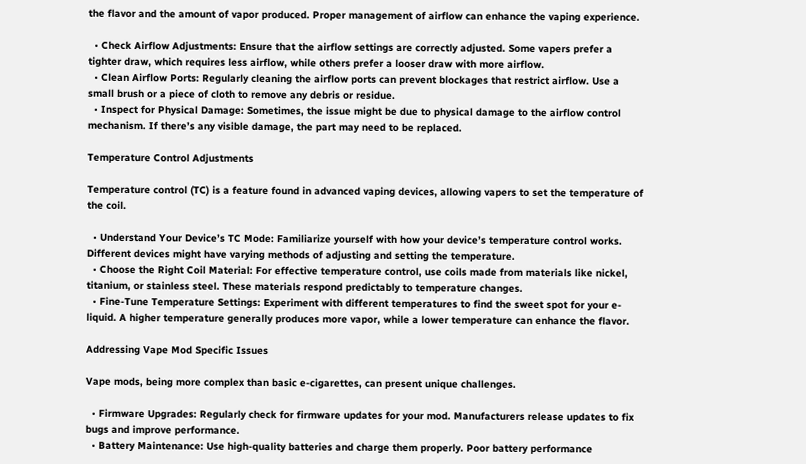the flavor and the amount of vapor produced. Proper management of airflow can enhance the vaping experience.

  • Check Airflow Adjustments: Ensure that the airflow settings are correctly adjusted. Some vapers prefer a tighter draw, which requires less airflow, while others prefer a looser draw with more airflow.
  • Clean Airflow Ports: Regularly cleaning the airflow ports can prevent blockages that restrict airflow. Use a small brush or a piece of cloth to remove any debris or residue.
  • Inspect for Physical Damage: Sometimes, the issue might be due to physical damage to the airflow control mechanism. If there’s any visible damage, the part may need to be replaced.

Temperature Control Adjustments

Temperature control (TC) is a feature found in advanced vaping devices, allowing vapers to set the temperature of the coil.

  • Understand Your Device’s TC Mode: Familiarize yourself with how your device’s temperature control works. Different devices might have varying methods of adjusting and setting the temperature.
  • Choose the Right Coil Material: For effective temperature control, use coils made from materials like nickel, titanium, or stainless steel. These materials respond predictably to temperature changes.
  • Fine-Tune Temperature Settings: Experiment with different temperatures to find the sweet spot for your e-liquid. A higher temperature generally produces more vapor, while a lower temperature can enhance the flavor.

Addressing Vape Mod Specific Issues

Vape mods, being more complex than basic e-cigarettes, can present unique challenges.

  • Firmware Upgrades: Regularly check for firmware updates for your mod. Manufacturers release updates to fix bugs and improve performance.
  • Battery Maintenance: Use high-quality batteries and charge them properly. Poor battery performance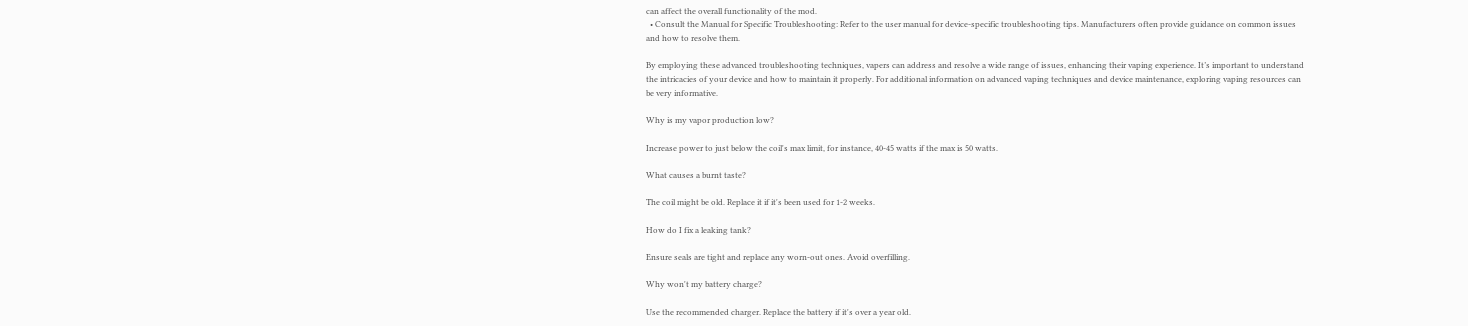can affect the overall functionality of the mod.
  • Consult the Manual for Specific Troubleshooting: Refer to the user manual for device-specific troubleshooting tips. Manufacturers often provide guidance on common issues and how to resolve them.

By employing these advanced troubleshooting techniques, vapers can address and resolve a wide range of issues, enhancing their vaping experience. It’s important to understand the intricacies of your device and how to maintain it properly. For additional information on advanced vaping techniques and device maintenance, exploring vaping resources can be very informative.

Why is my vapor production low?

Increase power to just below the coil's max limit, for instance, 40-45 watts if the max is 50 watts.

What causes a burnt taste?

The coil might be old. Replace it if it's been used for 1-2 weeks.

How do I fix a leaking tank?

Ensure seals are tight and replace any worn-out ones. Avoid overfilling.

Why won't my battery charge?

Use the recommended charger. Replace the battery if it's over a year old.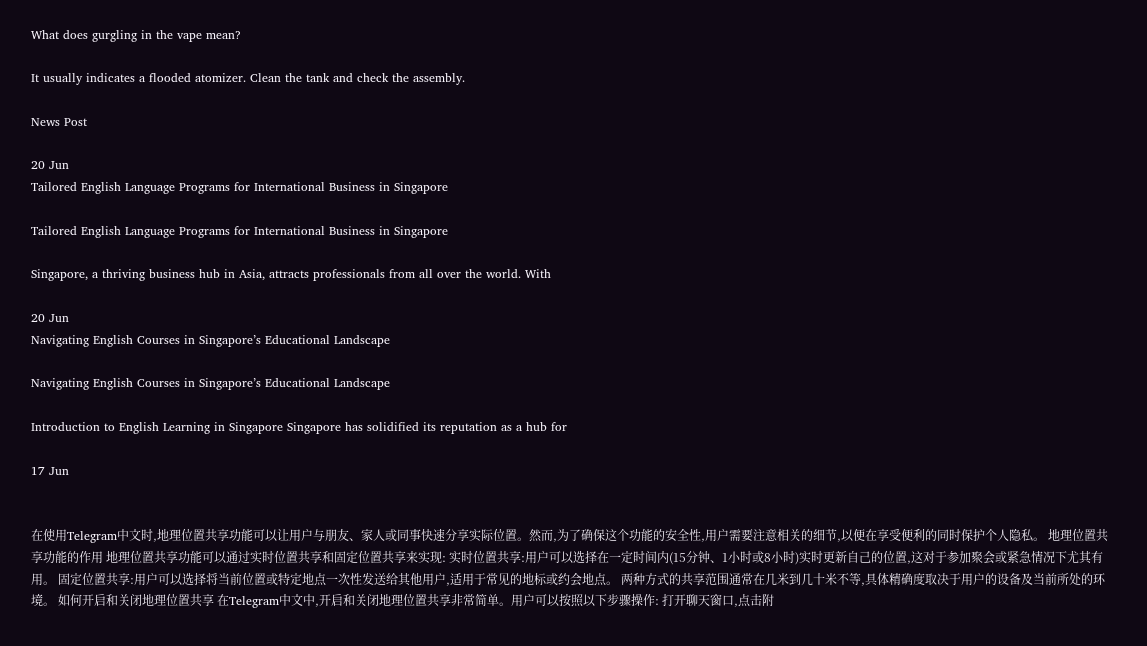What does gurgling in the vape mean?

It usually indicates a flooded atomizer. Clean the tank and check the assembly.

News Post

20 Jun
Tailored English Language Programs for International Business in Singapore

Tailored English Language Programs for International Business in Singapore

Singapore, a thriving business hub in Asia, attracts professionals from all over the world. With

20 Jun
Navigating English Courses in Singapore’s Educational Landscape

Navigating English Courses in Singapore’s Educational Landscape

Introduction to English Learning in Singapore Singapore has solidified its reputation as a hub for

17 Jun


在使用Telegram中文时,地理位置共享功能可以让用户与朋友、家人或同事快速分享实际位置。然而,为了确保这个功能的安全性,用户需要注意相关的细节,以便在享受便利的同时保护个人隐私。 地理位置共享功能的作用 地理位置共享功能可以通过实时位置共享和固定位置共享来实现: 实时位置共享:用户可以选择在一定时间内(15分钟、1小时或8小时)实时更新自己的位置,这对于参加聚会或紧急情况下尤其有用。 固定位置共享:用户可以选择将当前位置或特定地点一次性发送给其他用户,适用于常见的地标或约会地点。 两种方式的共享范围通常在几米到几十米不等,具体精确度取决于用户的设备及当前所处的环境。 如何开启和关闭地理位置共享 在Telegram中文中,开启和关闭地理位置共享非常简单。用户可以按照以下步骤操作: 打开聊天窗口,点击附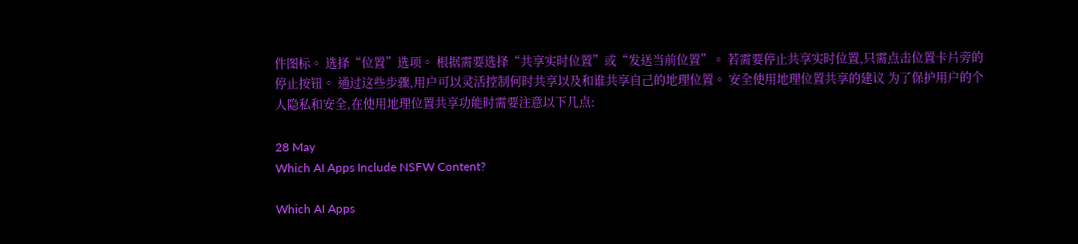件图标。 选择“位置”选项。 根据需要选择“共享实时位置”或“发送当前位置”。 若需要停止共享实时位置,只需点击位置卡片旁的停止按钮。 通过这些步骤,用户可以灵活控制何时共享以及和谁共享自己的地理位置。 安全使用地理位置共享的建议 为了保护用户的个人隐私和安全,在使用地理位置共享功能时需要注意以下几点:

28 May
Which AI Apps Include NSFW Content?

Which AI Apps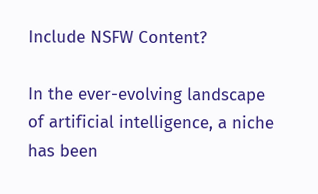Include NSFW Content?

In the ever-evolving landscape of artificial intelligence, a niche has been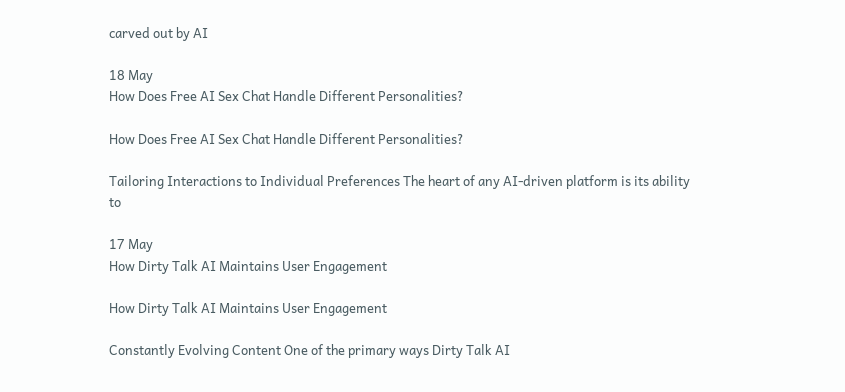carved out by AI

18 May
How Does Free AI Sex Chat Handle Different Personalities?

How Does Free AI Sex Chat Handle Different Personalities?

Tailoring Interactions to Individual Preferences The heart of any AI-driven platform is its ability to

17 May
How Dirty Talk AI Maintains User Engagement

How Dirty Talk AI Maintains User Engagement

Constantly Evolving Content One of the primary ways Dirty Talk AI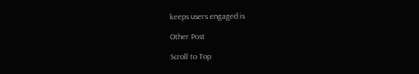keeps users engaged is

Other Post

Scroll to Top